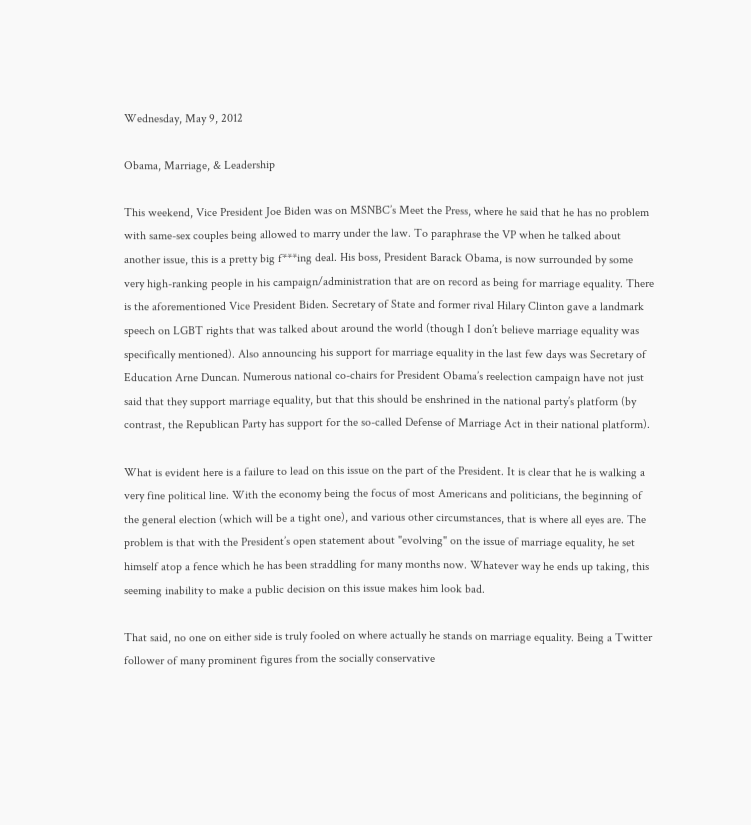Wednesday, May 9, 2012

Obama, Marriage, & Leadership

This weekend, Vice President Joe Biden was on MSNBC’s Meet the Press, where he said that he has no problem with same-sex couples being allowed to marry under the law. To paraphrase the VP when he talked about another issue, this is a pretty big f***ing deal. His boss, President Barack Obama, is now surrounded by some very high-ranking people in his campaign/administration that are on record as being for marriage equality. There is the aforementioned Vice President Biden. Secretary of State and former rival Hilary Clinton gave a landmark speech on LGBT rights that was talked about around the world (though I don’t believe marriage equality was specifically mentioned). Also announcing his support for marriage equality in the last few days was Secretary of Education Arne Duncan. Numerous national co-chairs for President Obama’s reelection campaign have not just said that they support marriage equality, but that this should be enshrined in the national party’s platform (by contrast, the Republican Party has support for the so-called Defense of Marriage Act in their national platform).

What is evident here is a failure to lead on this issue on the part of the President. It is clear that he is walking a very fine political line. With the economy being the focus of most Americans and politicians, the beginning of the general election (which will be a tight one), and various other circumstances, that is where all eyes are. The problem is that with the President’s open statement about "evolving" on the issue of marriage equality, he set himself atop a fence which he has been straddling for many months now. Whatever way he ends up taking, this seeming inability to make a public decision on this issue makes him look bad.

That said, no one on either side is truly fooled on where actually he stands on marriage equality. Being a Twitter follower of many prominent figures from the socially conservative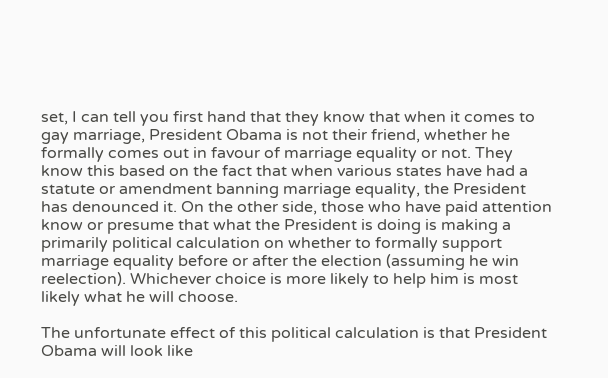set, I can tell you first hand that they know that when it comes to gay marriage, President Obama is not their friend, whether he formally comes out in favour of marriage equality or not. They know this based on the fact that when various states have had a statute or amendment banning marriage equality, the President has denounced it. On the other side, those who have paid attention know or presume that what the President is doing is making a primarily political calculation on whether to formally support marriage equality before or after the election (assuming he win reelection). Whichever choice is more likely to help him is most likely what he will choose.

The unfortunate effect of this political calculation is that President Obama will look like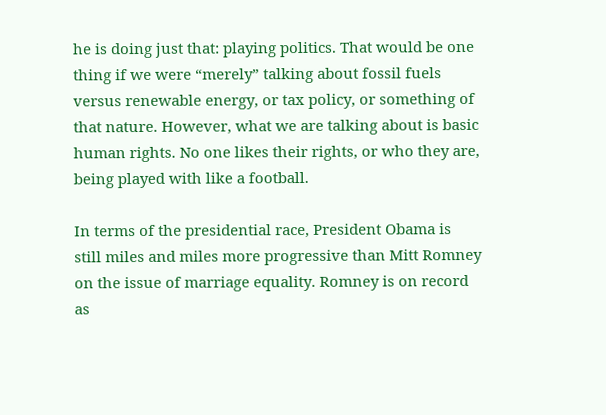he is doing just that: playing politics. That would be one thing if we were “merely” talking about fossil fuels versus renewable energy, or tax policy, or something of that nature. However, what we are talking about is basic human rights. No one likes their rights, or who they are, being played with like a football.

In terms of the presidential race, President Obama is still miles and miles more progressive than Mitt Romney on the issue of marriage equality. Romney is on record as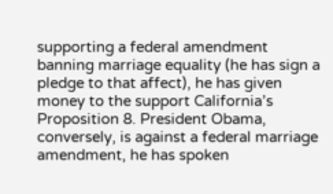supporting a federal amendment banning marriage equality (he has sign a pledge to that affect), he has given money to the support California’s Proposition 8. President Obama, conversely, is against a federal marriage amendment, he has spoken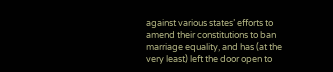against various states’ efforts to amend their constitutions to ban marriage equality, and has (at the very least) left the door open to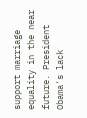support marriage equality in the near future. President Obama's lack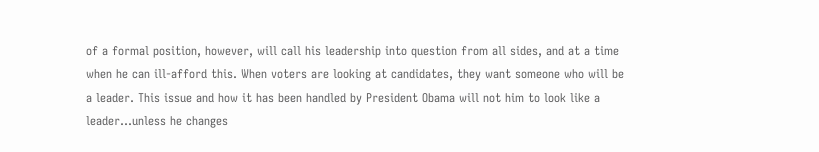of a formal position, however, will call his leadership into question from all sides, and at a time when he can ill-afford this. When voters are looking at candidates, they want someone who will be a leader. This issue and how it has been handled by President Obama will not him to look like a leader...unless he changes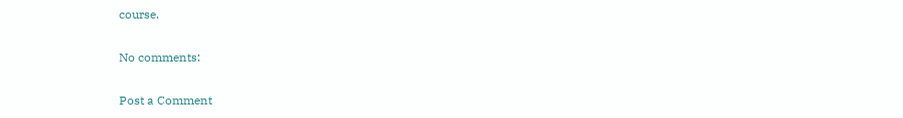course.

No comments:

Post a Comment